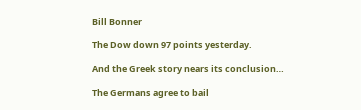Bill Bonner

The Dow down 97 points yesterday.

And the Greek story nears its conclusion…

The Germans agree to bail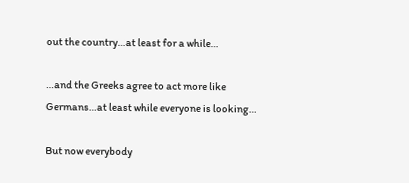out the country…at least for a while…

…and the Greeks agree to act more like Germans…at least while everyone is looking…

But now everybody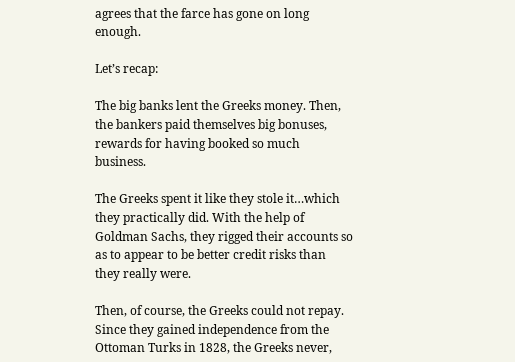agrees that the farce has gone on long enough.

Let’s recap:

The big banks lent the Greeks money. Then, the bankers paid themselves big bonuses, rewards for having booked so much business.

The Greeks spent it like they stole it…which they practically did. With the help of Goldman Sachs, they rigged their accounts so as to appear to be better credit risks than they really were.

Then, of course, the Greeks could not repay. Since they gained independence from the Ottoman Turks in 1828, the Greeks never,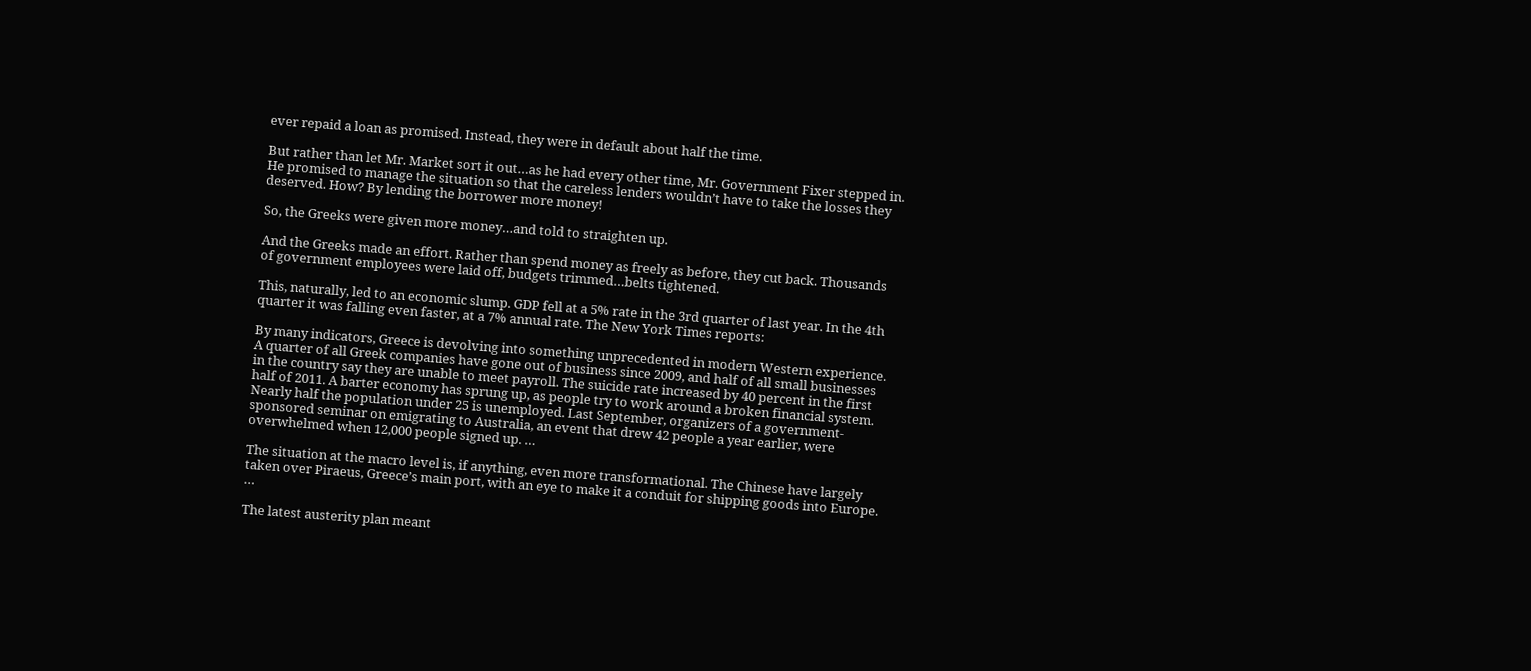ever repaid a loan as promised. Instead, they were in default about half the time.

But rather than let Mr. Market sort it out…as he had every other time, Mr. Government Fixer stepped in. He promised to manage the situation so that the careless lenders wouldn’t have to take the losses they deserved. How? By lending the borrower more money!

So, the Greeks were given more money…and told to straighten up.

And the Greeks made an effort. Rather than spend money as freely as before, they cut back. Thousands of government employees were laid off, budgets trimmed…belts tightened.

This, naturally, led to an economic slump. GDP fell at a 5% rate in the 3rd quarter of last year. In the 4th quarter it was falling even faster, at a 7% annual rate. The New York Times reports:

By many indicators, Greece is devolving into something unprecedented in modern Western experience. A quarter of all Greek companies have gone out of business since 2009, and half of all small businesses in the country say they are unable to meet payroll. The suicide rate increased by 40 percent in the first half of 2011. A barter economy has sprung up, as people try to work around a broken financial system. Nearly half the population under 25 is unemployed. Last September, organizers of a government-sponsored seminar on emigrating to Australia, an event that drew 42 people a year earlier, were overwhelmed when 12,000 people signed up. …

The situation at the macro level is, if anything, even more transformational. The Chinese have largely taken over Piraeus, Greece’s main port, with an eye to make it a conduit for shipping goods into Europe. …

The latest austerity plan meant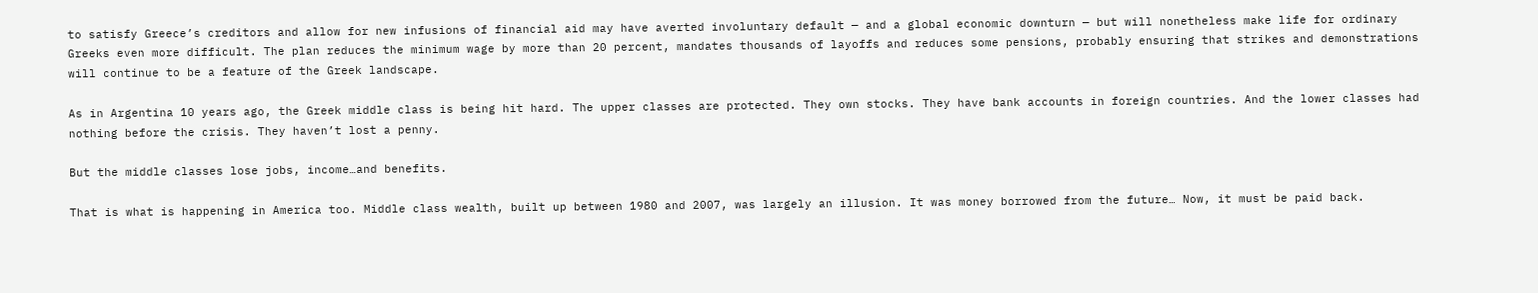to satisfy Greece’s creditors and allow for new infusions of financial aid may have averted involuntary default — and a global economic downturn — but will nonetheless make life for ordinary Greeks even more difficult. The plan reduces the minimum wage by more than 20 percent, mandates thousands of layoffs and reduces some pensions, probably ensuring that strikes and demonstrations will continue to be a feature of the Greek landscape.

As in Argentina 10 years ago, the Greek middle class is being hit hard. The upper classes are protected. They own stocks. They have bank accounts in foreign countries. And the lower classes had nothing before the crisis. They haven’t lost a penny.

But the middle classes lose jobs, income…and benefits.

That is what is happening in America too. Middle class wealth, built up between 1980 and 2007, was largely an illusion. It was money borrowed from the future… Now, it must be paid back.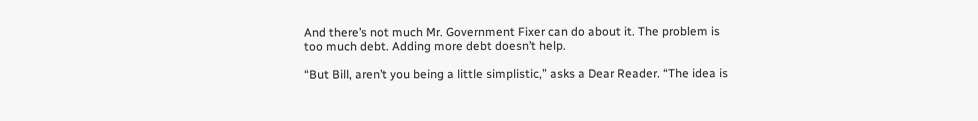And there’s not much Mr. Government Fixer can do about it. The problem is too much debt. Adding more debt doesn’t help.

“But Bill, aren’t you being a little simplistic,” asks a Dear Reader. “The idea is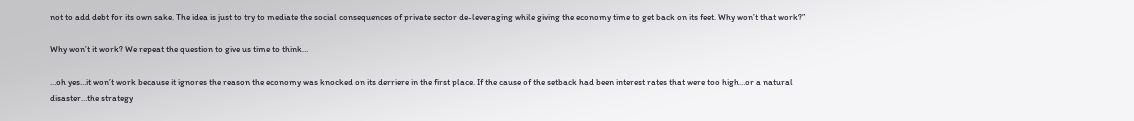not to add debt for its own sake. The idea is just to try to mediate the social consequences of private sector de-leveraging while giving the economy time to get back on its feet. Why won’t that work?”

Why won’t it work? We repeat the question to give us time to think…

…oh yes…it won’t work because it ignores the reason the economy was knocked on its derriere in the first place. If the cause of the setback had been interest rates that were too high…or a natural disaster…the strategy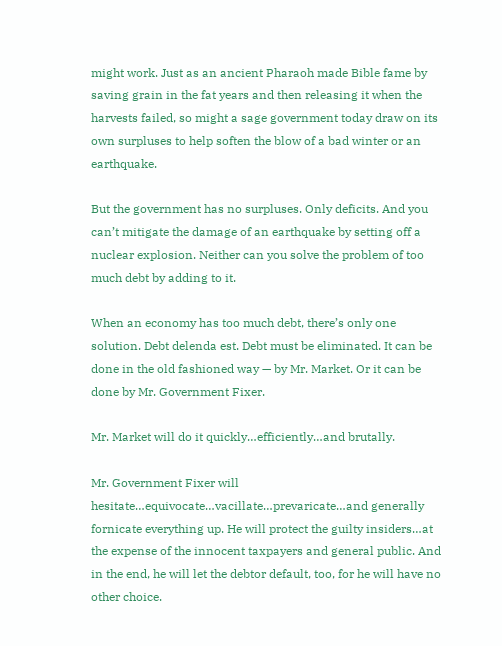might work. Just as an ancient Pharaoh made Bible fame by saving grain in the fat years and then releasing it when the harvests failed, so might a sage government today draw on its own surpluses to help soften the blow of a bad winter or an earthquake.

But the government has no surpluses. Only deficits. And you can’t mitigate the damage of an earthquake by setting off a nuclear explosion. Neither can you solve the problem of too much debt by adding to it.

When an economy has too much debt, there’s only one solution. Debt delenda est. Debt must be eliminated. It can be done in the old fashioned way — by Mr. Market. Or it can be done by Mr. Government Fixer.

Mr. Market will do it quickly…efficiently…and brutally.

Mr. Government Fixer will hesitate…equivocate…vacillate…prevaricate…and generally fornicate everything up. He will protect the guilty insiders…at the expense of the innocent taxpayers and general public. And in the end, he will let the debtor default, too, for he will have no other choice.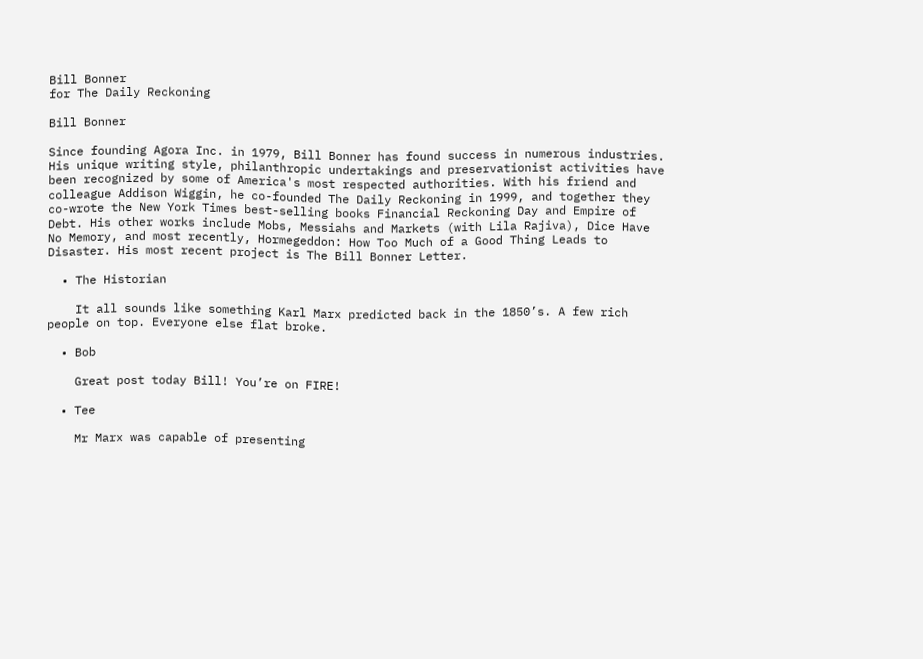Bill Bonner
for The Daily Reckoning

Bill Bonner

Since founding Agora Inc. in 1979, Bill Bonner has found success in numerous industries. His unique writing style, philanthropic undertakings and preservationist activities have been recognized by some of America's most respected authorities. With his friend and colleague Addison Wiggin, he co-founded The Daily Reckoning in 1999, and together they co-wrote the New York Times best-selling books Financial Reckoning Day and Empire of Debt. His other works include Mobs, Messiahs and Markets (with Lila Rajiva), Dice Have No Memory, and most recently, Hormegeddon: How Too Much of a Good Thing Leads to Disaster. His most recent project is The Bill Bonner Letter.

  • The Historian

    It all sounds like something Karl Marx predicted back in the 1850’s. A few rich people on top. Everyone else flat broke.

  • Bob

    Great post today Bill! You’re on FIRE!

  • Tee

    Mr Marx was capable of presenting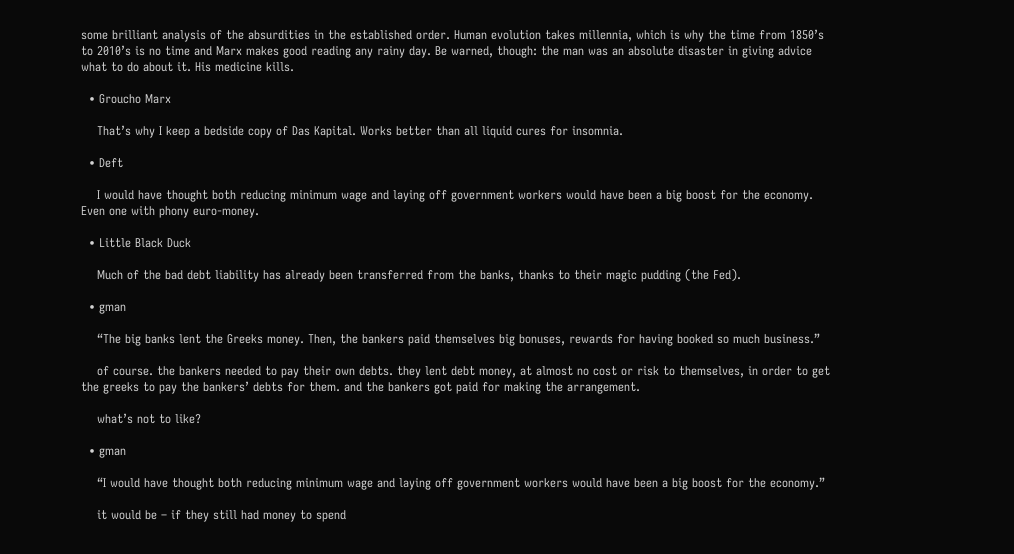some brilliant analysis of the absurdities in the established order. Human evolution takes millennia, which is why the time from 1850’s to 2010’s is no time and Marx makes good reading any rainy day. Be warned, though: the man was an absolute disaster in giving advice what to do about it. His medicine kills.

  • Groucho Marx

    That’s why I keep a bedside copy of Das Kapital. Works better than all liquid cures for insomnia.

  • Deft

    I would have thought both reducing minimum wage and laying off government workers would have been a big boost for the economy. Even one with phony euro-money.

  • Little Black Duck

    Much of the bad debt liability has already been transferred from the banks, thanks to their magic pudding (the Fed).

  • gman

    “The big banks lent the Greeks money. Then, the bankers paid themselves big bonuses, rewards for having booked so much business.”

    of course. the bankers needed to pay their own debts. they lent debt money, at almost no cost or risk to themselves, in order to get the greeks to pay the bankers’ debts for them. and the bankers got paid for making the arrangement.

    what’s not to like?

  • gman

    “I would have thought both reducing minimum wage and laying off government workers would have been a big boost for the economy.”

    it would be – if they still had money to spend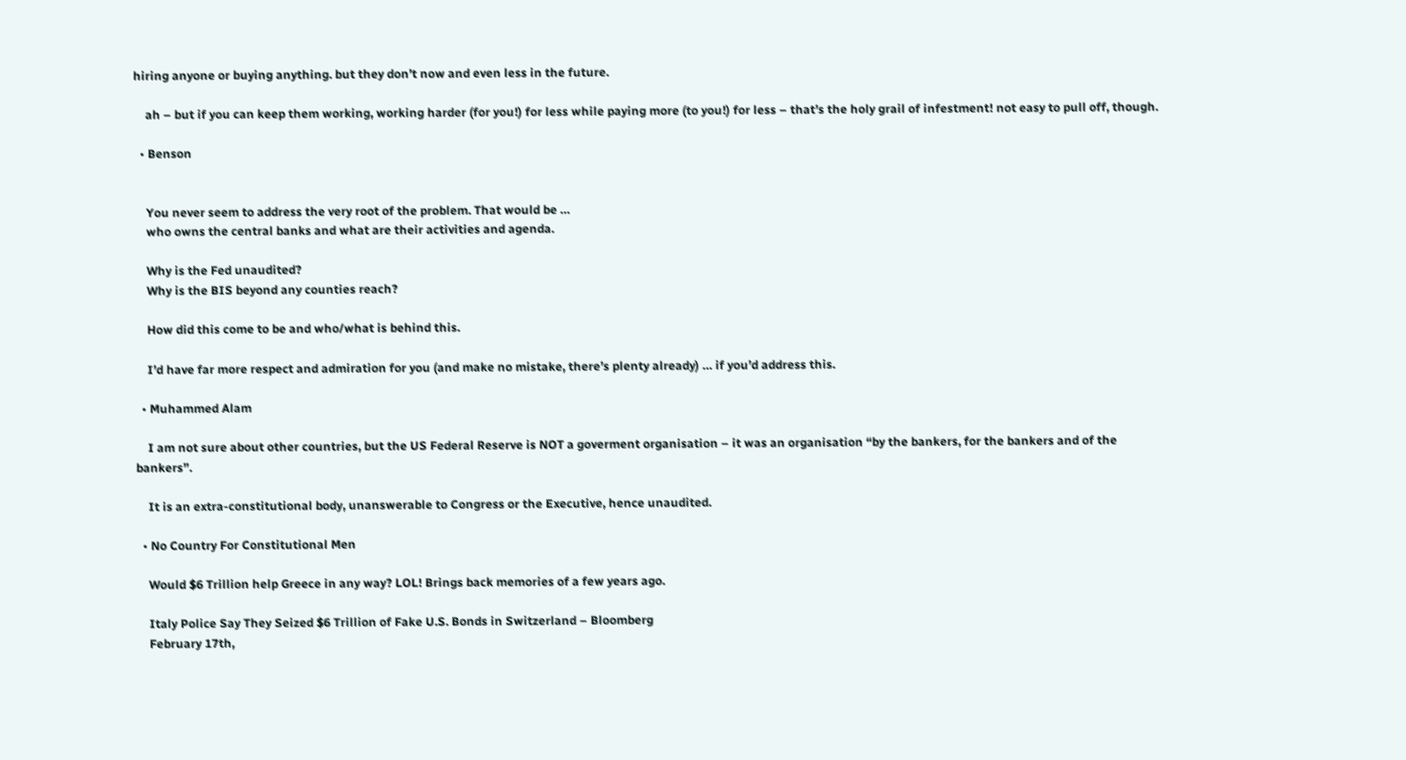hiring anyone or buying anything. but they don’t now and even less in the future.

    ah – but if you can keep them working, working harder (for you!) for less while paying more (to you!) for less – that’s the holy grail of infestment! not easy to pull off, though.

  • Benson


    You never seem to address the very root of the problem. That would be …
    who owns the central banks and what are their activities and agenda.

    Why is the Fed unaudited?
    Why is the BIS beyond any counties reach?

    How did this come to be and who/what is behind this.

    I’d have far more respect and admiration for you (and make no mistake, there’s plenty already) … if you’d address this.

  • Muhammed Alam

    I am not sure about other countries, but the US Federal Reserve is NOT a goverment organisation – it was an organisation “by the bankers, for the bankers and of the bankers”.

    It is an extra-constitutional body, unanswerable to Congress or the Executive, hence unaudited.

  • No Country For Constitutional Men

    Would $6 Trillion help Greece in any way? LOL! Brings back memories of a few years ago.

    Italy Police Say They Seized $6 Trillion of Fake U.S. Bonds in Switzerland – Bloomberg
    February 17th,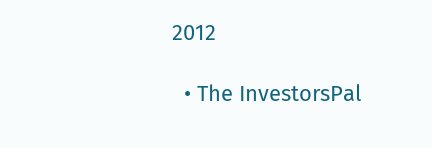2012

  • The InvestorsPal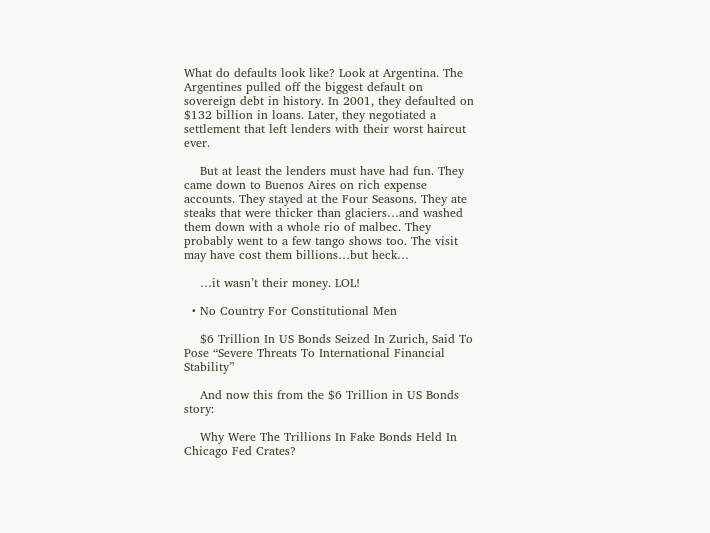What do defaults look like? Look at Argentina. The Argentines pulled off the biggest default on sovereign debt in history. In 2001, they defaulted on $132 billion in loans. Later, they negotiated a settlement that left lenders with their worst haircut ever.

    But at least the lenders must have had fun. They came down to Buenos Aires on rich expense accounts. They stayed at the Four Seasons. They ate steaks that were thicker than glaciers…and washed them down with a whole rio of malbec. They probably went to a few tango shows too. The visit may have cost them billions…but heck…

    …it wasn’t their money. LOL!

  • No Country For Constitutional Men

    $6 Trillion In US Bonds Seized In Zurich, Said To Pose “Severe Threats To International Financial Stability”

    And now this from the $6 Trillion in US Bonds story:

    Why Were The Trillions In Fake Bonds Held In Chicago Fed Crates?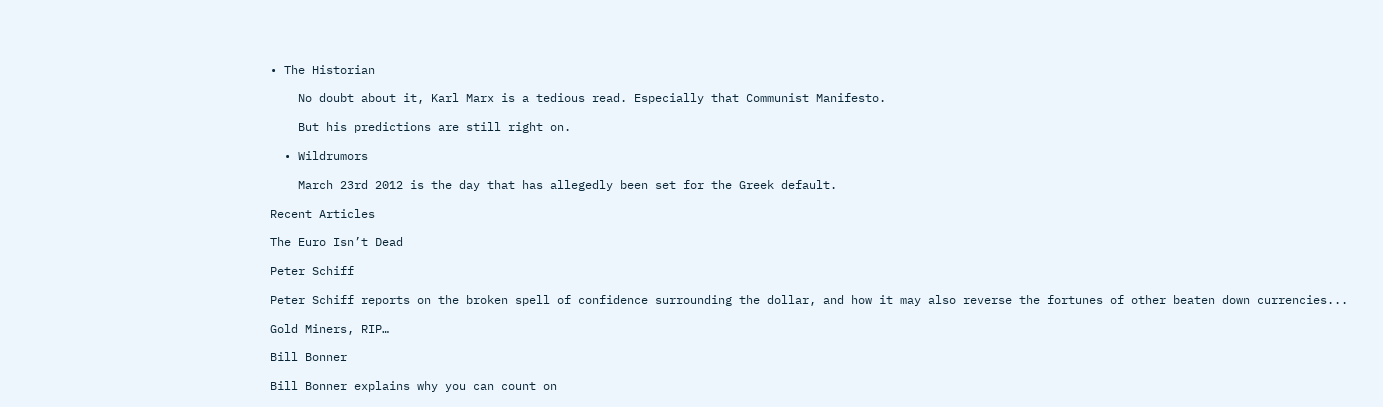• The Historian

    No doubt about it, Karl Marx is a tedious read. Especially that Communist Manifesto.

    But his predictions are still right on.

  • Wildrumors

    March 23rd 2012 is the day that has allegedly been set for the Greek default.

Recent Articles

The Euro Isn’t Dead

Peter Schiff

Peter Schiff reports on the broken spell of confidence surrounding the dollar, and how it may also reverse the fortunes of other beaten down currencies...

Gold Miners, RIP…

Bill Bonner

Bill Bonner explains why you can count on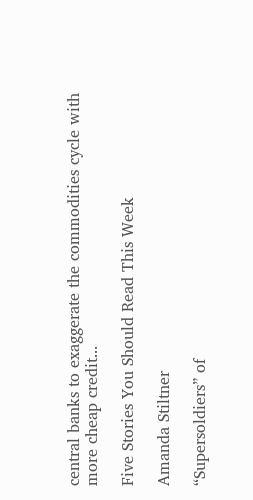central banks to exaggerate the commodities cycle with more cheap credit...

Five Stories You Should Read This Week

Amanda Stiltner

“Supersoldiers” of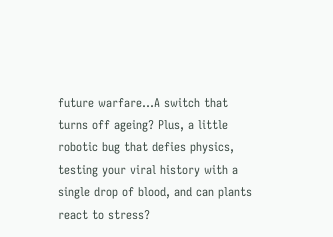future warfare…A switch that turns off ageing? Plus, a little robotic bug that defies physics, testing your viral history with a single drop of blood, and can plants react to stress?